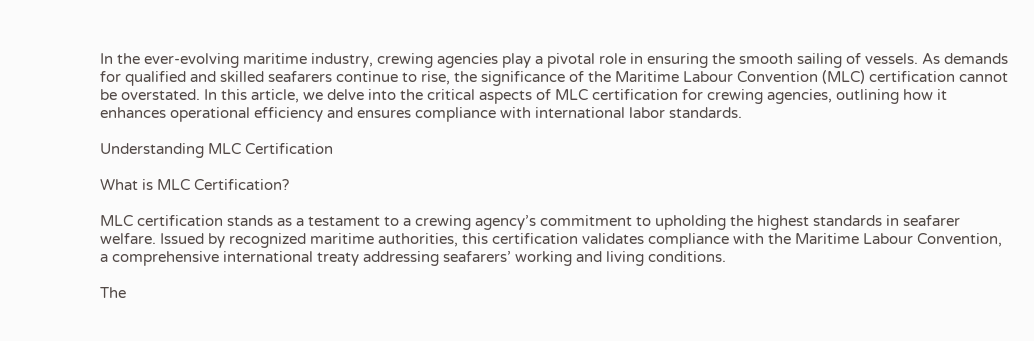In the ever-evolving maritime industry, crewing agencies play a pivotal role in ensuring the smooth sailing of vessels. As demands for qualified and skilled seafarers continue to rise, the significance of the Maritime Labour Convention (MLC) certification cannot be overstated. In this article, we delve into the critical aspects of MLC certification for crewing agencies, outlining how it enhances operational efficiency and ensures compliance with international labor standards.

Understanding MLC Certification

What is MLC Certification?

MLC certification stands as a testament to a crewing agency’s commitment to upholding the highest standards in seafarer welfare. Issued by recognized maritime authorities, this certification validates compliance with the Maritime Labour Convention, a comprehensive international treaty addressing seafarers’ working and living conditions.

The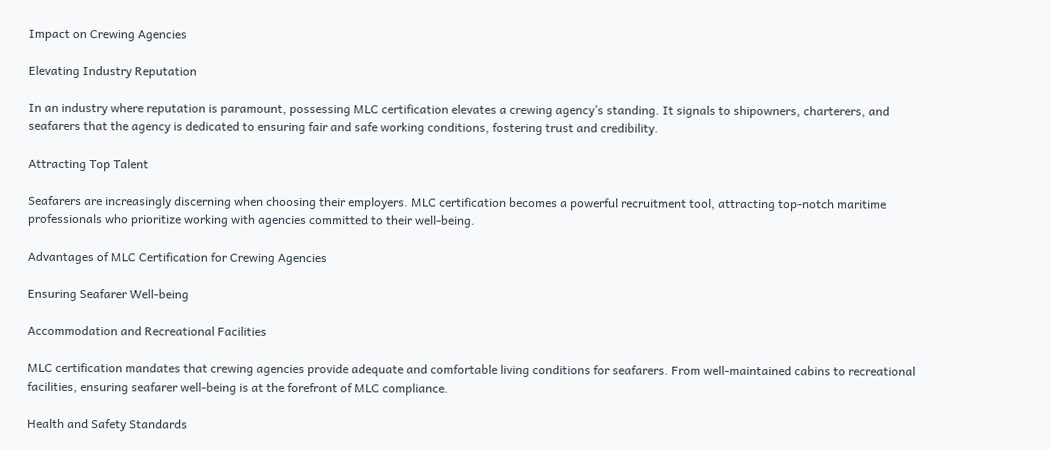Impact on Crewing Agencies

Elevating Industry Reputation

In an industry where reputation is paramount, possessing MLC certification elevates a crewing agency’s standing. It signals to shipowners, charterers, and seafarers that the agency is dedicated to ensuring fair and safe working conditions, fostering trust and credibility.

Attracting Top Talent

Seafarers are increasingly discerning when choosing their employers. MLC certification becomes a powerful recruitment tool, attracting top-notch maritime professionals who prioritize working with agencies committed to their well-being.

Advantages of MLC Certification for Crewing Agencies

Ensuring Seafarer Well-being

Accommodation and Recreational Facilities

MLC certification mandates that crewing agencies provide adequate and comfortable living conditions for seafarers. From well-maintained cabins to recreational facilities, ensuring seafarer well-being is at the forefront of MLC compliance.

Health and Safety Standards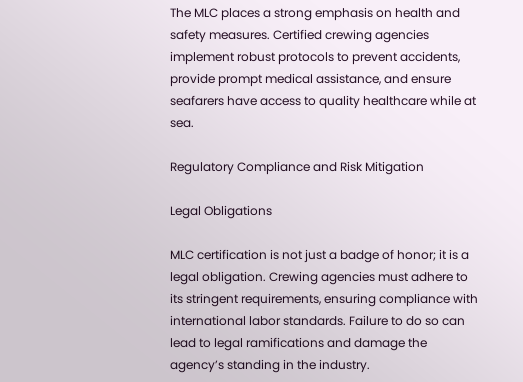The MLC places a strong emphasis on health and safety measures. Certified crewing agencies implement robust protocols to prevent accidents, provide prompt medical assistance, and ensure seafarers have access to quality healthcare while at sea.

Regulatory Compliance and Risk Mitigation

Legal Obligations

MLC certification is not just a badge of honor; it is a legal obligation. Crewing agencies must adhere to its stringent requirements, ensuring compliance with international labor standards. Failure to do so can lead to legal ramifications and damage the agency’s standing in the industry.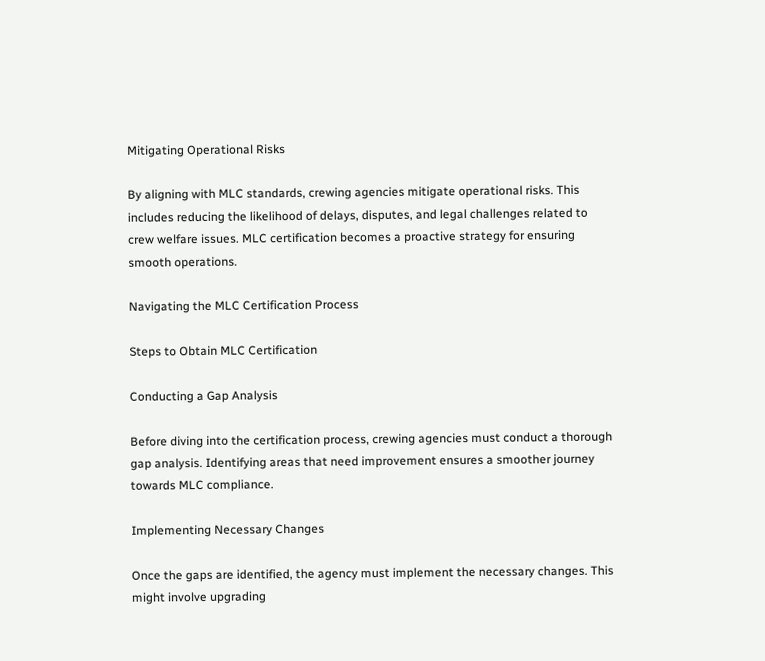Mitigating Operational Risks

By aligning with MLC standards, crewing agencies mitigate operational risks. This includes reducing the likelihood of delays, disputes, and legal challenges related to crew welfare issues. MLC certification becomes a proactive strategy for ensuring smooth operations.

Navigating the MLC Certification Process

Steps to Obtain MLC Certification

Conducting a Gap Analysis

Before diving into the certification process, crewing agencies must conduct a thorough gap analysis. Identifying areas that need improvement ensures a smoother journey towards MLC compliance.

Implementing Necessary Changes

Once the gaps are identified, the agency must implement the necessary changes. This might involve upgrading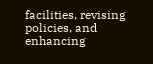facilities, revising policies, and enhancing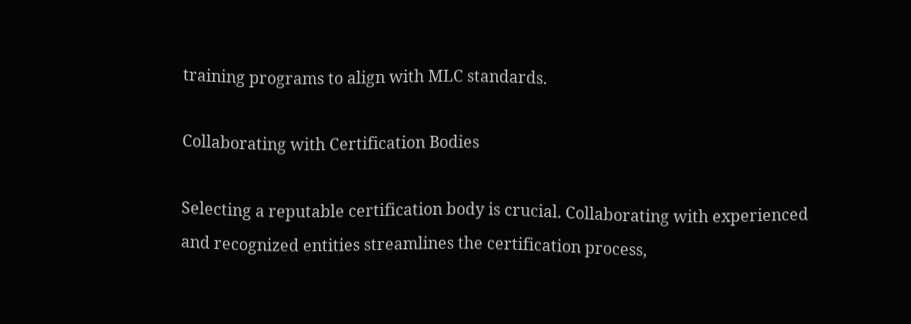training programs to align with MLC standards.

Collaborating with Certification Bodies

Selecting a reputable certification body is crucial. Collaborating with experienced and recognized entities streamlines the certification process,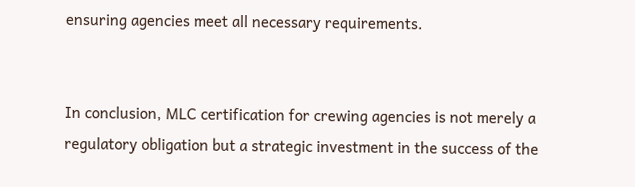ensuring agencies meet all necessary requirements.


In conclusion, MLC certification for crewing agencies is not merely a regulatory obligation but a strategic investment in the success of the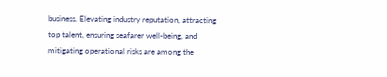business. Elevating industry reputation, attracting top talent, ensuring seafarer well-being, and mitigating operational risks are among the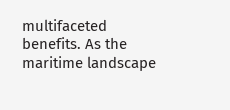multifaceted benefits. As the maritime landscape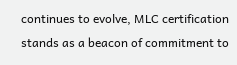continues to evolve, MLC certification stands as a beacon of commitment to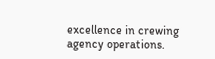excellence in crewing agency operations.